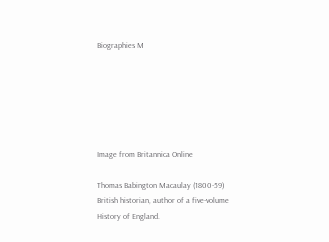Biographies M






Image from Britannica Online

Thomas Babington Macaulay (1800-59)
British historian, author of a five-volume History of England.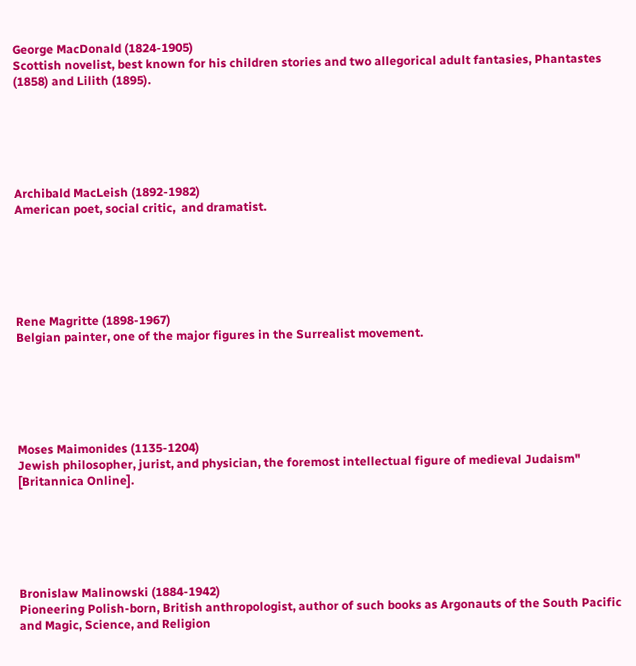George MacDonald (1824-1905)
Scottish novelist, best known for his children stories and two allegorical adult fantasies, Phantastes (1858) and Lilith (1895).






Archibald MacLeish (1892-1982)
American poet, social critic,  and dramatist.






Rene Magritte (1898-1967)
Belgian painter, one of the major figures in the Surrealist movement.






Moses Maimonides (1135-1204)
Jewish philosopher, jurist, and physician, the foremost intellectual figure of medieval Judaism" [Britannica Online].






Bronislaw Malinowski (1884-1942)
Pioneering Polish-born, British anthropologist, author of such books as Argonauts of the South Pacific  and Magic, Science, and Religion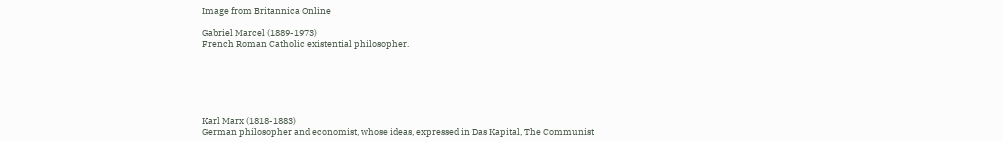Image from Britannica Online

Gabriel Marcel (1889-1973)
French Roman Catholic existential philosopher.






Karl Marx (1818-1883)
German philosopher and economist, whose ideas, expressed in Das Kapital, The Communist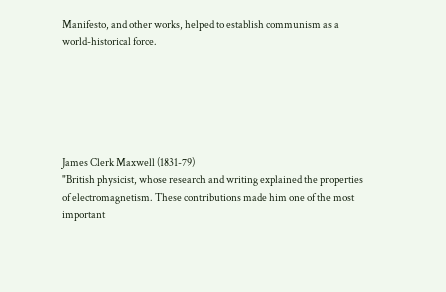Manifesto, and other works, helped to establish communism as a world-historical force.






James Clerk Maxwell (1831-79)
"British physicist, whose research and writing explained the properties of electromagnetism. These contributions made him one of the most important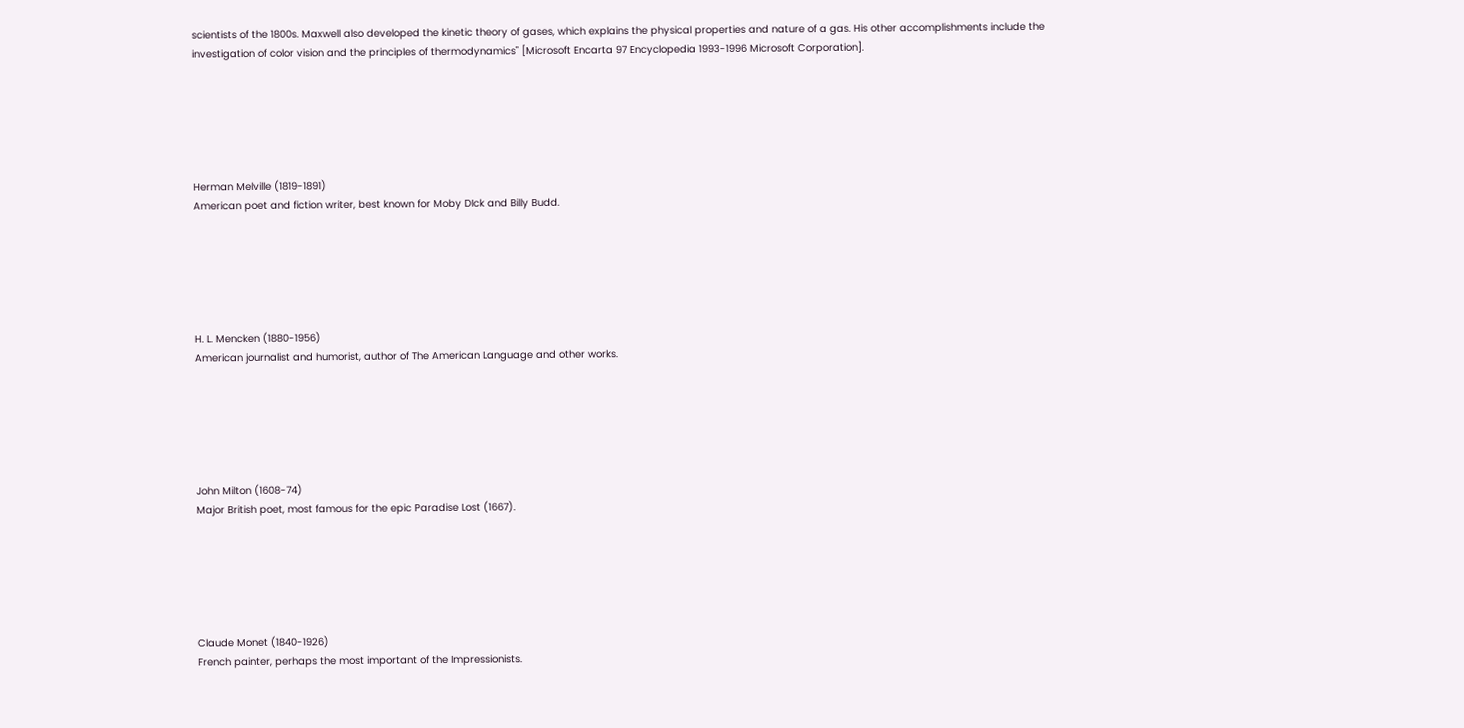scientists of the 1800s. Maxwell also developed the kinetic theory of gases, which explains the physical properties and nature of a gas. His other accomplishments include the investigation of color vision and the principles of thermodynamics" [Microsoft Encarta 97 Encyclopedia 1993-1996 Microsoft Corporation].






Herman Melville (1819-1891)
American poet and fiction writer, best known for Moby DIck and Billy Budd.






H. L. Mencken (1880-1956)
American journalist and humorist, author of The American Language and other works.






John Milton (1608-74)
Major British poet, most famous for the epic Paradise Lost (1667).






Claude Monet (1840-1926)
French painter, perhaps the most important of the Impressionists.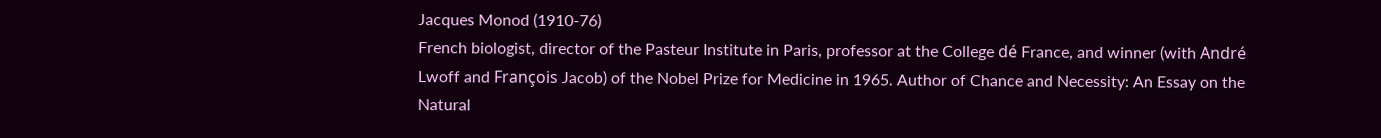Jacques Monod (1910-76)
French biologist, director of the Pasteur Institute in Paris, professor at the College dé France, and winner (with André Lwoff and François Jacob) of the Nobel Prize for Medicine in 1965. Author of Chance and Necessity: An Essay on the Natural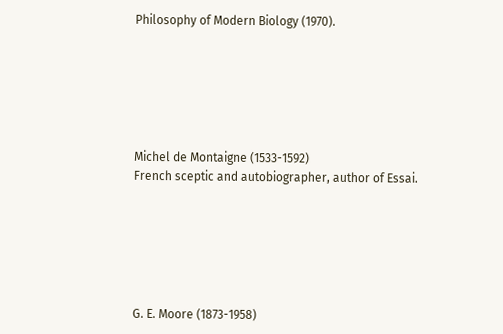Philosophy of Modern Biology (1970).






Michel de Montaigne (1533-1592)
French sceptic and autobiographer, author of Essai.






G. E. Moore (1873-1958)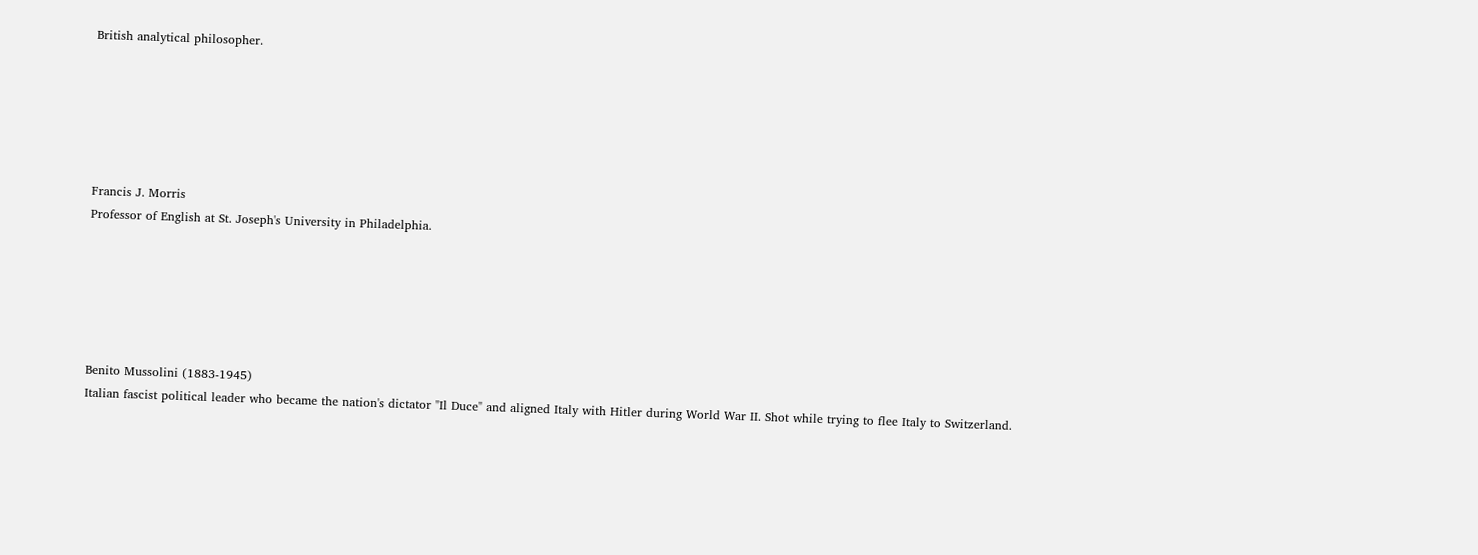British analytical philosopher.






Francis J. Morris
Professor of English at St. Joseph's University in Philadelphia.






Benito Mussolini (1883-1945)
Italian fascist political leader who became the nation's dictator "Il Duce" and aligned Italy with Hitler during World War II. Shot while trying to flee Italy to Switzerland.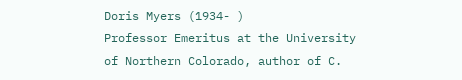Doris Myers (1934- )
Professor Emeritus at the University of Northern Colorado, author of C.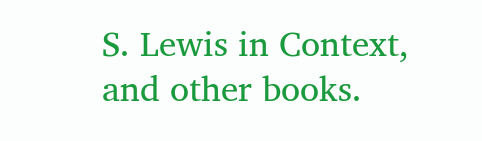S. Lewis in Context, and other books.